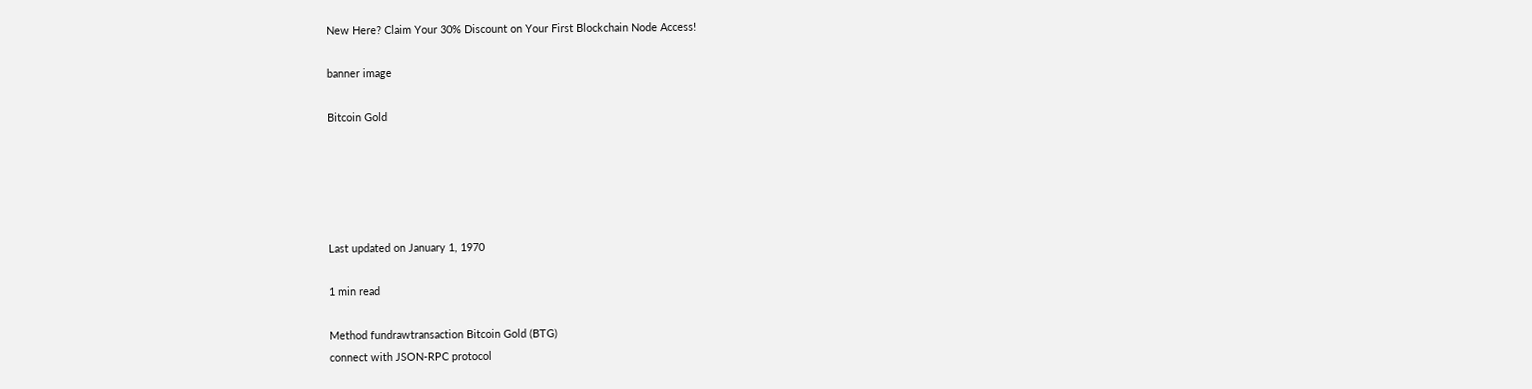New Here? Claim Your 30% Discount on Your First Blockchain Node Access!

banner image

Bitcoin Gold





Last updated on January 1, 1970

1 min read

Method fundrawtransaction Bitcoin Gold (BTG)
connect with JSON-RPC protocol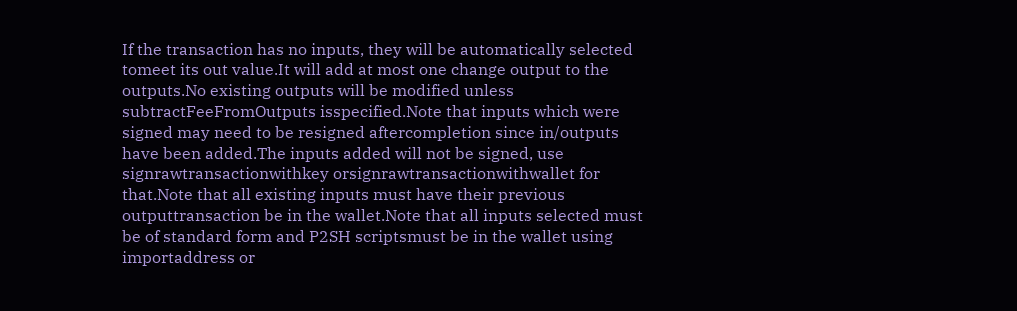If the transaction has no inputs, they will be automatically selected tomeet its out value.It will add at most one change output to the outputs.No existing outputs will be modified unless subtractFeeFromOutputs isspecified.Note that inputs which were signed may need to be resigned aftercompletion since in/outputs have been added.The inputs added will not be signed, use signrawtransactionwithkey orsignrawtransactionwithwallet for that.Note that all existing inputs must have their previous outputtransaction be in the wallet.Note that all inputs selected must be of standard form and P2SH scriptsmust be in the wallet using importaddress or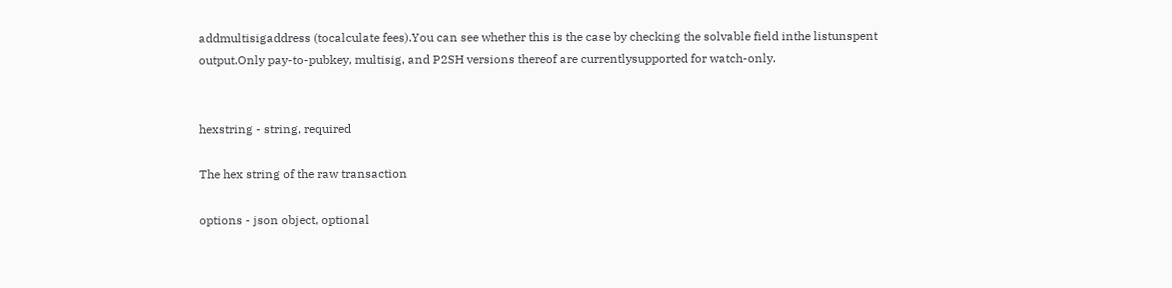addmultisigaddress (tocalculate fees).You can see whether this is the case by checking the solvable field inthe listunspent output.Only pay-to-pubkey, multisig, and P2SH versions thereof are currentlysupported for watch-only.


hexstring - string, required

The hex string of the raw transaction

options - json object, optional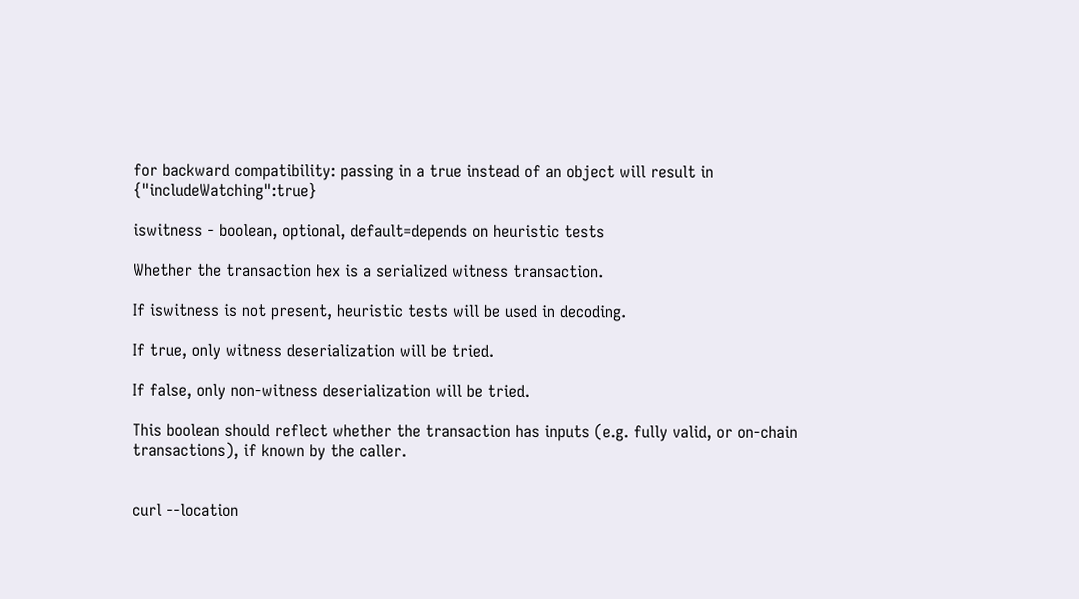for backward compatibility: passing in a true instead of an object will result in {"includeWatching":true}

iswitness - boolean, optional, default=depends on heuristic tests

Whether the transaction hex is a serialized witness transaction.

If iswitness is not present, heuristic tests will be used in decoding.

If true, only witness deserialization will be tried.

If false, only non-witness deserialization will be tried.

This boolean should reflect whether the transaction has inputs (e.g. fully valid, or on-chain transactions), if known by the caller.


curl --location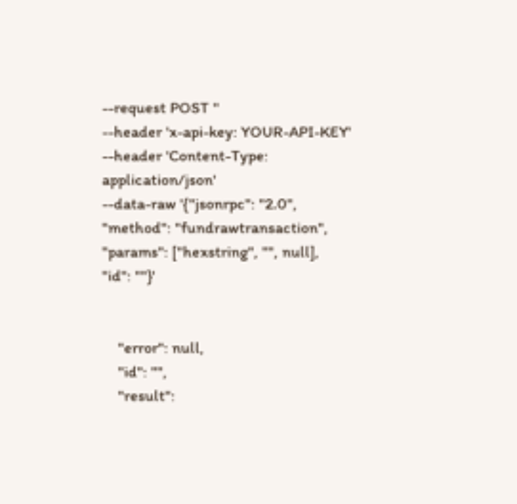--request POST ''
--header 'x-api-key: YOUR-API-KEY'
--header 'Content-Type: application/json'
--data-raw '{"jsonrpc": "2.0",
"method": "fundrawtransaction",
"params": ["hexstring", "", null],
"id": ""}'


    "error": null,
    "id": "",
    "result":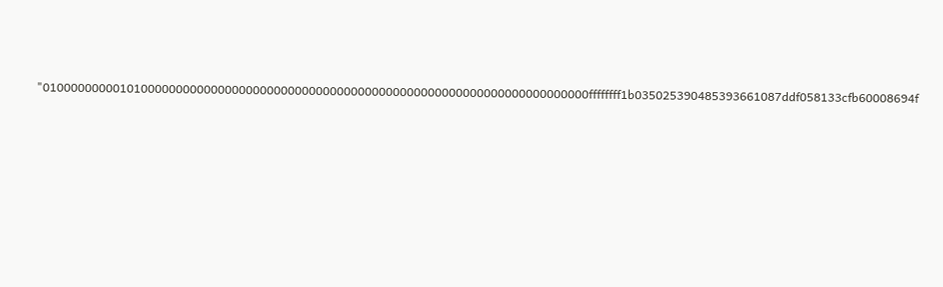"010000000001010000000000000000000000000000000000000000000000000000000000000000ffffffff1b035025390485393661087ddf058133cfb60008694f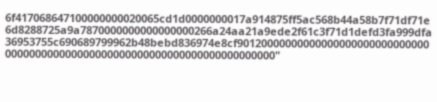6f417068647100000000020065cd1d0000000017a914875ff5ac568b44a58b7f71df71e6d8288725a9a7870000000000000000266a24aa21a9ede2f61c3f71d1defd3fa999dfa36953755c690689799962b48bebd836974e8cf90120000000000000000000000000000000000000000000000000000000000000000000000000"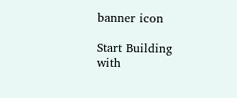banner icon

Start Building with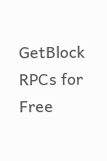GetBlock RPCs for Free